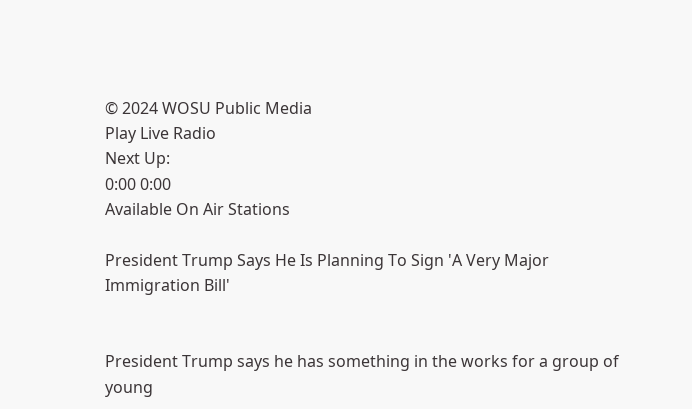© 2024 WOSU Public Media
Play Live Radio
Next Up:
0:00 0:00
Available On Air Stations

President Trump Says He Is Planning To Sign 'A Very Major Immigration Bill'


President Trump says he has something in the works for a group of young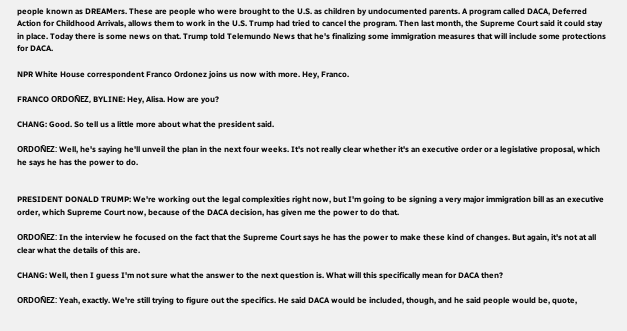people known as DREAMers. These are people who were brought to the U.S. as children by undocumented parents. A program called DACA, Deferred Action for Childhood Arrivals, allows them to work in the U.S. Trump had tried to cancel the program. Then last month, the Supreme Court said it could stay in place. Today there is some news on that. Trump told Telemundo News that he's finalizing some immigration measures that will include some protections for DACA.

NPR White House correspondent Franco Ordonez joins us now with more. Hey, Franco.

FRANCO ORDOÑEZ, BYLINE: Hey, Alisa. How are you?

CHANG: Good. So tell us a little more about what the president said.

ORDOÑEZ: Well, he's saying he'll unveil the plan in the next four weeks. It's not really clear whether it's an executive order or a legislative proposal, which he says he has the power to do.


PRESIDENT DONALD TRUMP: We're working out the legal complexities right now, but I'm going to be signing a very major immigration bill as an executive order, which Supreme Court now, because of the DACA decision, has given me the power to do that.

ORDOÑEZ: In the interview he focused on the fact that the Supreme Court says he has the power to make these kind of changes. But again, it's not at all clear what the details of this are.

CHANG: Well, then I guess I'm not sure what the answer to the next question is. What will this specifically mean for DACA then?

ORDOÑEZ: Yeah, exactly. We're still trying to figure out the specifics. He said DACA would be included, though, and he said people would be, quote,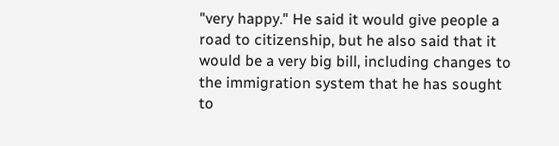"very happy." He said it would give people a road to citizenship, but he also said that it would be a very big bill, including changes to the immigration system that he has sought to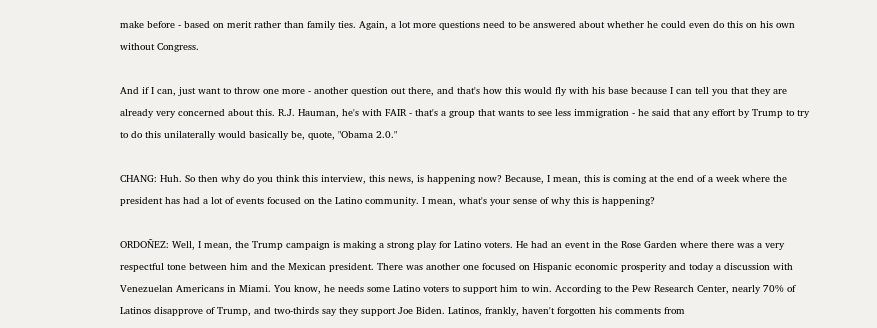make before - based on merit rather than family ties. Again, a lot more questions need to be answered about whether he could even do this on his own without Congress.

And if I can, just want to throw one more - another question out there, and that's how this would fly with his base because I can tell you that they are already very concerned about this. R.J. Hauman, he's with FAIR - that's a group that wants to see less immigration - he said that any effort by Trump to try to do this unilaterally would basically be, quote, "Obama 2.0."

CHANG: Huh. So then why do you think this interview, this news, is happening now? Because, I mean, this is coming at the end of a week where the president has had a lot of events focused on the Latino community. I mean, what's your sense of why this is happening?

ORDOÑEZ: Well, I mean, the Trump campaign is making a strong play for Latino voters. He had an event in the Rose Garden where there was a very respectful tone between him and the Mexican president. There was another one focused on Hispanic economic prosperity and today a discussion with Venezuelan Americans in Miami. You know, he needs some Latino voters to support him to win. According to the Pew Research Center, nearly 70% of Latinos disapprove of Trump, and two-thirds say they support Joe Biden. Latinos, frankly, haven't forgotten his comments from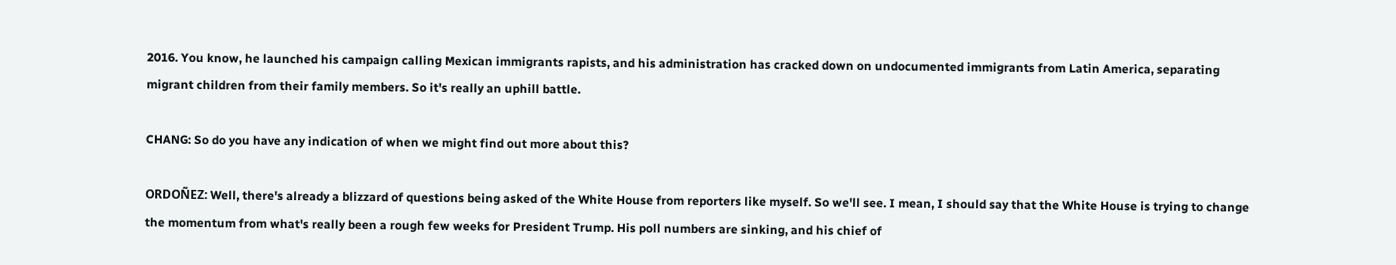2016. You know, he launched his campaign calling Mexican immigrants rapists, and his administration has cracked down on undocumented immigrants from Latin America, separating migrant children from their family members. So it's really an uphill battle.

CHANG: So do you have any indication of when we might find out more about this?

ORDOÑEZ: Well, there's already a blizzard of questions being asked of the White House from reporters like myself. So we'll see. I mean, I should say that the White House is trying to change the momentum from what's really been a rough few weeks for President Trump. His poll numbers are sinking, and his chief of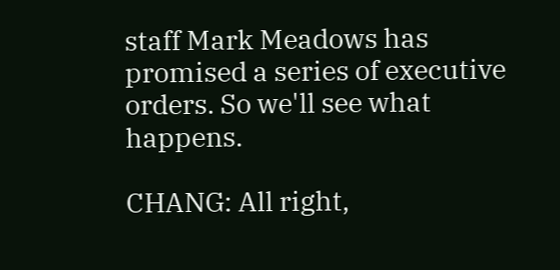staff Mark Meadows has promised a series of executive orders. So we'll see what happens.

CHANG: All right,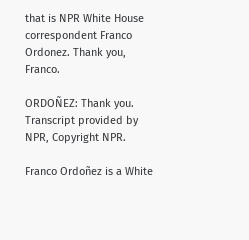that is NPR White House correspondent Franco Ordonez. Thank you, Franco.

ORDOÑEZ: Thank you. Transcript provided by NPR, Copyright NPR.

Franco Ordoñez is a White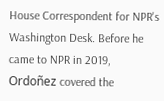House Correspondent for NPR's Washington Desk. Before he came to NPR in 2019, Ordoñez covered the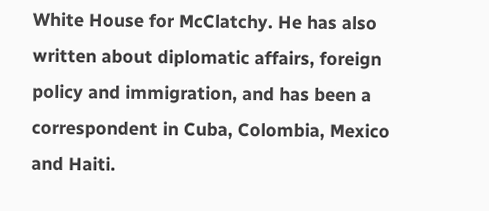White House for McClatchy. He has also written about diplomatic affairs, foreign policy and immigration, and has been a correspondent in Cuba, Colombia, Mexico and Haiti.